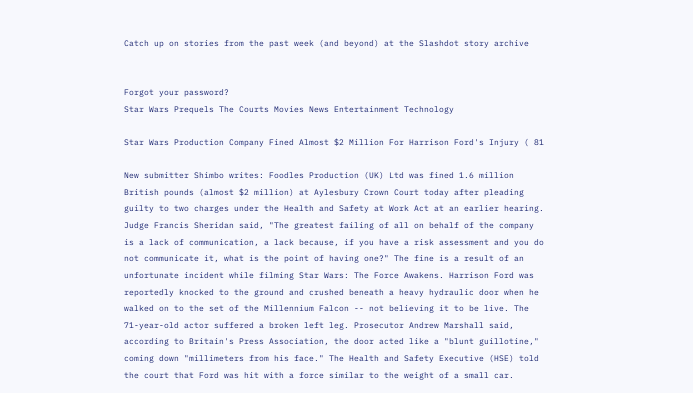Catch up on stories from the past week (and beyond) at the Slashdot story archive


Forgot your password?
Star Wars Prequels The Courts Movies News Entertainment Technology

Star Wars Production Company Fined Almost $2 Million For Harrison Ford's Injury ( 81

New submitter Shimbo writes: Foodles Production (UK) Ltd was fined 1.6 million British pounds (almost $2 million) at Aylesbury Crown Court today after pleading guilty to two charges under the Health and Safety at Work Act at an earlier hearing. Judge Francis Sheridan said, "The greatest failing of all on behalf of the company is a lack of communication, a lack because, if you have a risk assessment and you do not communicate it, what is the point of having one?" The fine is a result of an unfortunate incident while filming Star Wars: The Force Awakens. Harrison Ford was reportedly knocked to the ground and crushed beneath a heavy hydraulic door when he walked on to the set of the Millennium Falcon -- not believing it to be live. The 71-year-old actor suffered a broken left leg. Prosecutor Andrew Marshall said, according to Britain's Press Association, the door acted like a "blunt guillotine," coming down "millimeters from his face." The Health and Safety Executive (HSE) told the court that Ford was hit with a force similar to the weight of a small car.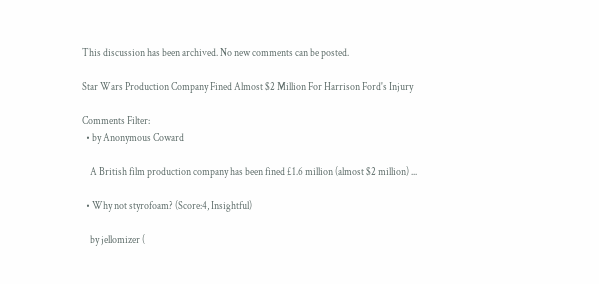This discussion has been archived. No new comments can be posted.

Star Wars Production Company Fined Almost $2 Million For Harrison Ford's Injury

Comments Filter:
  • by Anonymous Coward

    A British film production company has been fined £1.6 million (almost $2 million) ...

  • Why not styrofoam? (Score:4, Insightful)

    by jellomizer (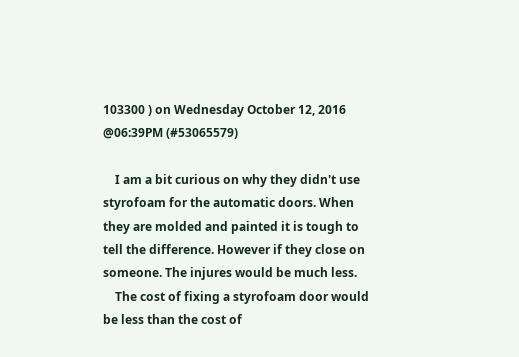103300 ) on Wednesday October 12, 2016 @06:39PM (#53065579)

    I am a bit curious on why they didn't use styrofoam for the automatic doors. When they are molded and painted it is tough to tell the difference. However if they close on someone. The injures would be much less.
    The cost of fixing a styrofoam door would be less than the cost of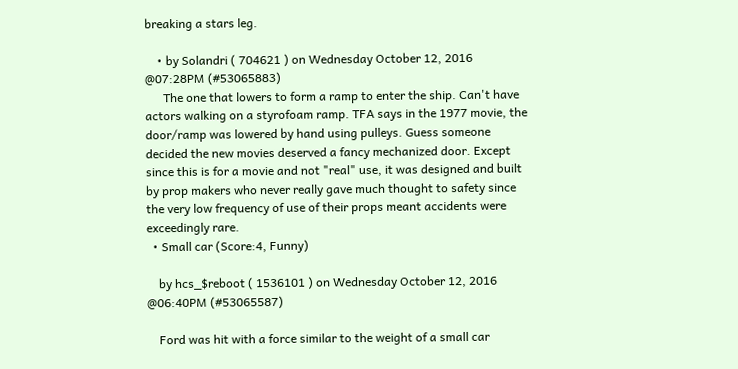breaking a stars leg.

    • by Solandri ( 704621 ) on Wednesday October 12, 2016 @07:28PM (#53065883)
      The one that lowers to form a ramp to enter the ship. Can't have actors walking on a styrofoam ramp. TFA says in the 1977 movie, the door/ramp was lowered by hand using pulleys. Guess someone decided the new movies deserved a fancy mechanized door. Except since this is for a movie and not "real" use, it was designed and built by prop makers who never really gave much thought to safety since the very low frequency of use of their props meant accidents were exceedingly rare.
  • Small car (Score:4, Funny)

    by hcs_$reboot ( 1536101 ) on Wednesday October 12, 2016 @06:40PM (#53065587)

    Ford was hit with a force similar to the weight of a small car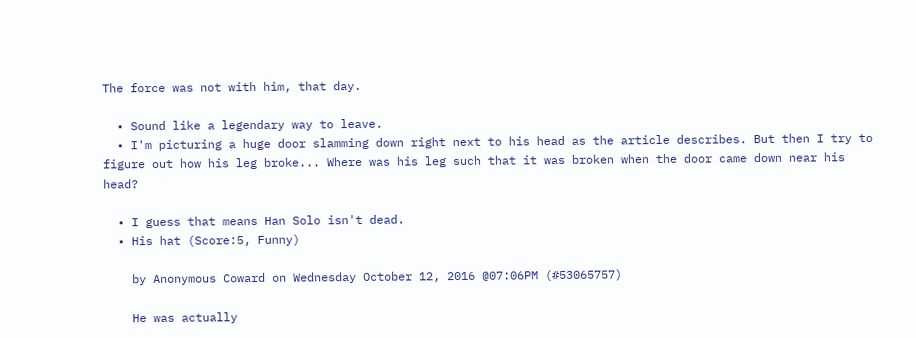The force was not with him, that day.

  • Sound like a legendary way to leave.
  • I'm picturing a huge door slamming down right next to his head as the article describes. But then I try to figure out how his leg broke... Where was his leg such that it was broken when the door came down near his head?

  • I guess that means Han Solo isn't dead.
  • His hat (Score:5, Funny)

    by Anonymous Coward on Wednesday October 12, 2016 @07:06PM (#53065757)

    He was actually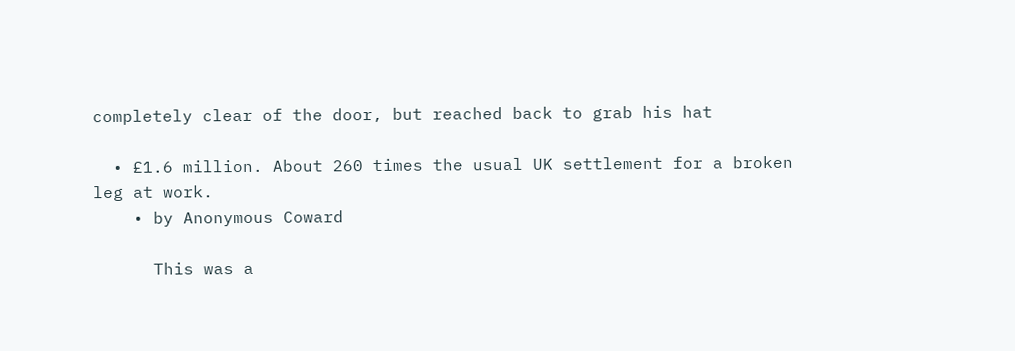completely clear of the door, but reached back to grab his hat

  • £1.6 million. About 260 times the usual UK settlement for a broken leg at work.
    • by Anonymous Coward

      This was a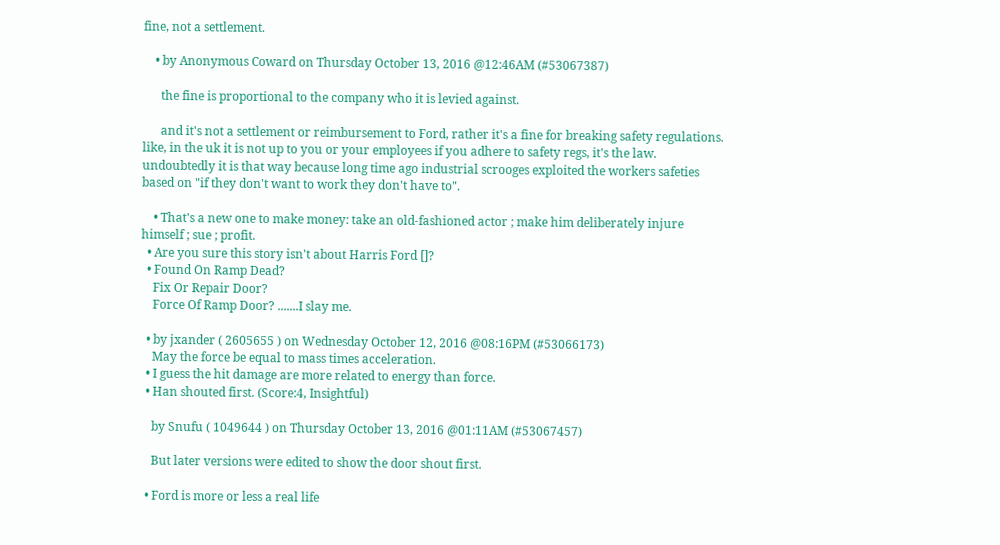fine, not a settlement.

    • by Anonymous Coward on Thursday October 13, 2016 @12:46AM (#53067387)

      the fine is proportional to the company who it is levied against.

      and it's not a settlement or reimbursement to Ford, rather it's a fine for breaking safety regulations. like, in the uk it is not up to you or your employees if you adhere to safety regs, it's the law. undoubtedly it is that way because long time ago industrial scrooges exploited the workers safeties based on "if they don't want to work they don't have to".

    • That's a new one to make money: take an old-fashioned actor ; make him deliberately injure himself ; sue ; profit.
  • Are you sure this story isn't about Harris Ford []?
  • Found On Ramp Dead?
    Fix Or Repair Door?
    Force Of Ramp Door? .......I slay me.

  • by jxander ( 2605655 ) on Wednesday October 12, 2016 @08:16PM (#53066173)
    May the force be equal to mass times acceleration.
  • I guess the hit damage are more related to energy than force.
  • Han shouted first. (Score:4, Insightful)

    by Snufu ( 1049644 ) on Thursday October 13, 2016 @01:11AM (#53067457)

    But later versions were edited to show the door shout first.

  • Ford is more or less a real life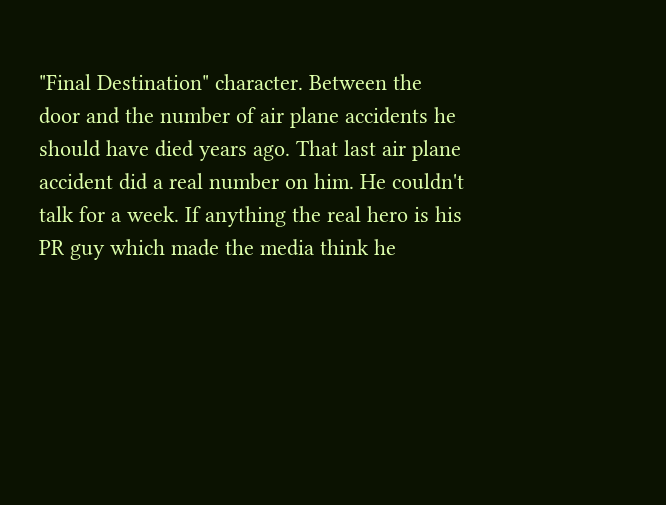"Final Destination" character. Between the door and the number of air plane accidents he should have died years ago. That last air plane accident did a real number on him. He couldn't talk for a week. If anything the real hero is his PR guy which made the media think he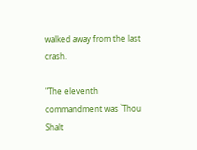walked away from the last crash.

"The eleventh commandment was `Thou Shalt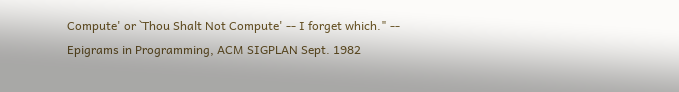Compute' or `Thou Shalt Not Compute' -- I forget which." -- Epigrams in Programming, ACM SIGPLAN Sept. 1982